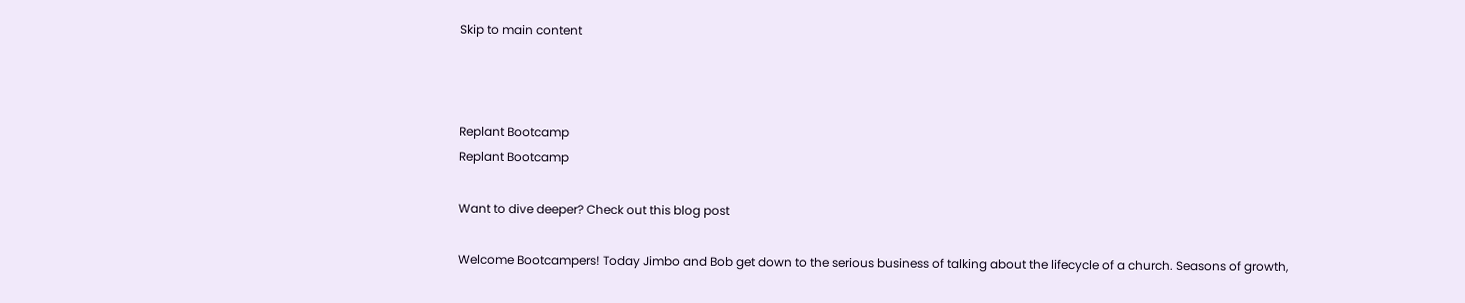Skip to main content



Replant Bootcamp
Replant Bootcamp

Want to dive deeper? Check out this blog post

Welcome Bootcampers! Today Jimbo and Bob get down to the serious business of talking about the lifecycle of a church. Seasons of growth,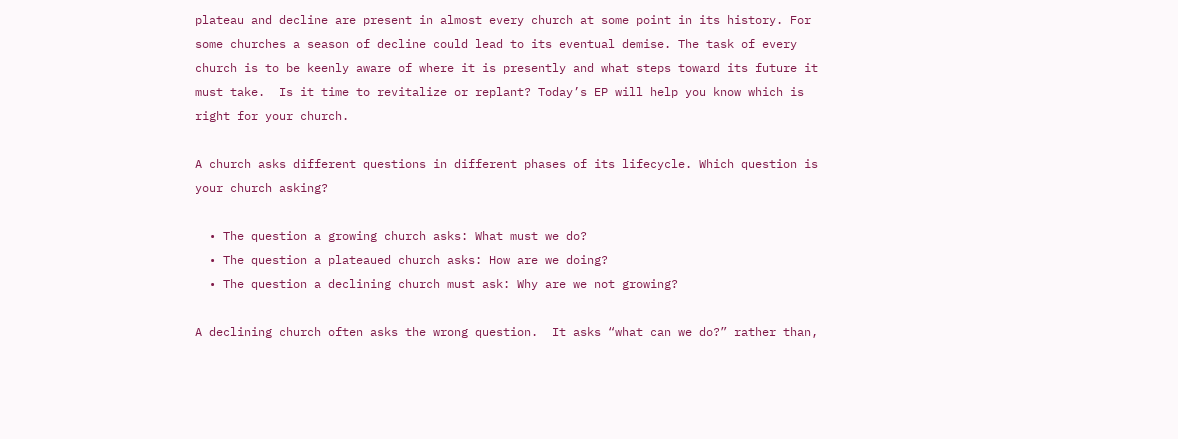plateau and decline are present in almost every church at some point in its history. For some churches a season of decline could lead to its eventual demise. The task of every church is to be keenly aware of where it is presently and what steps toward its future it must take.  Is it time to revitalize or replant? Today’s EP will help you know which is right for your church.

A church asks different questions in different phases of its lifecycle. Which question is your church asking?

  • The question a growing church asks: What must we do?
  • The question a plateaued church asks: How are we doing?
  • The question a declining church must ask: Why are we not growing?

A declining church often asks the wrong question.  It asks “what can we do?” rather than,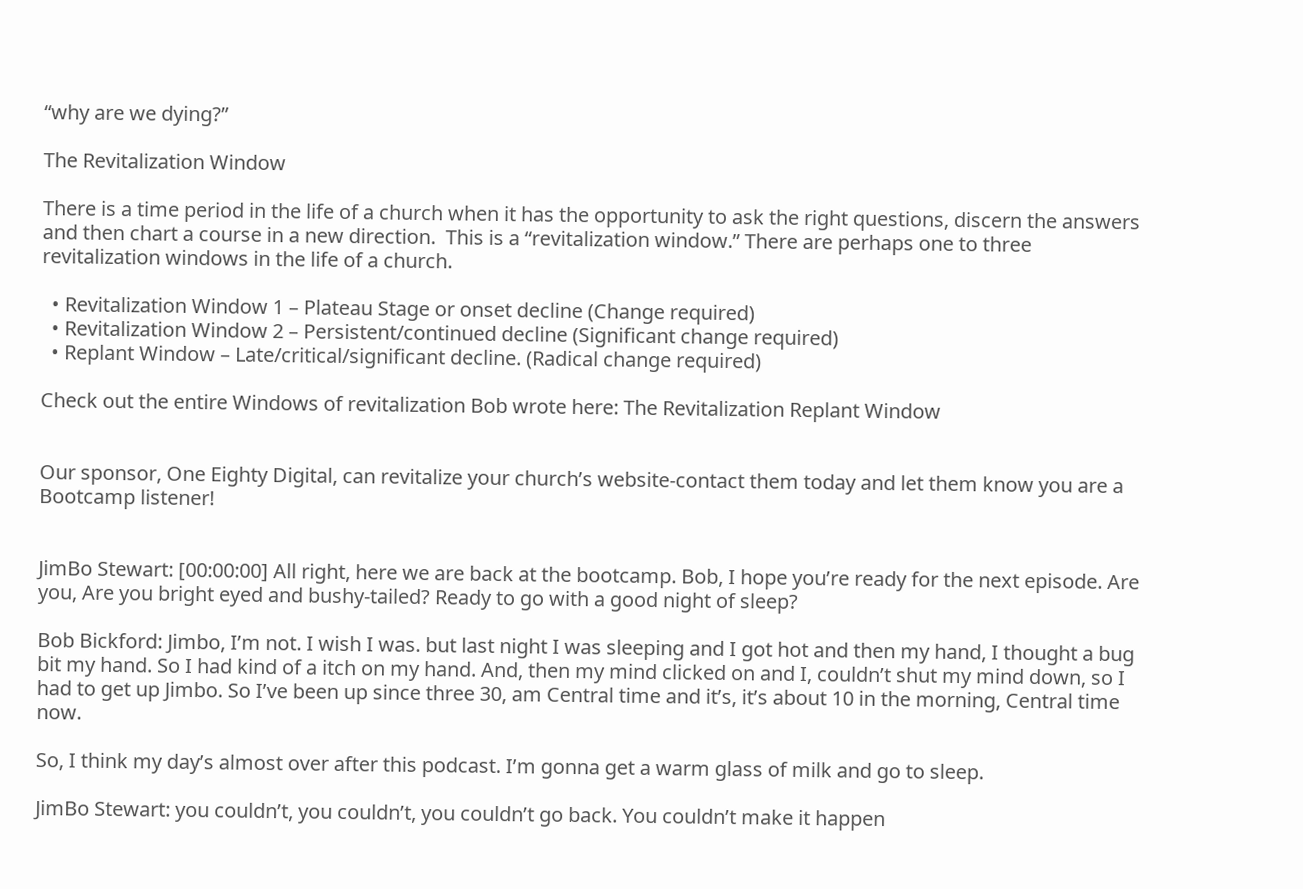“why are we dying?”

The Revitalization Window

There is a time period in the life of a church when it has the opportunity to ask the right questions, discern the answers and then chart a course in a new direction.  This is a “revitalization window.” There are perhaps one to three revitalization windows in the life of a church.

  • Revitalization Window 1 – Plateau Stage or onset decline (Change required)
  • Revitalization Window 2 – Persistent/continued decline (Significant change required)
  • Replant Window – Late/critical/significant decline. (Radical change required)

Check out the entire Windows of revitalization Bob wrote here: The Revitalization Replant Window


Our sponsor, One Eighty Digital, can revitalize your church’s website-contact them today and let them know you are a Bootcamp listener!


JimBo Stewart: [00:00:00] All right, here we are back at the bootcamp. Bob, I hope you’re ready for the next episode. Are you, Are you bright eyed and bushy-tailed? Ready to go with a good night of sleep?

Bob Bickford: Jimbo, I’m not. I wish I was. but last night I was sleeping and I got hot and then my hand, I thought a bug bit my hand. So I had kind of a itch on my hand. And, then my mind clicked on and I, couldn’t shut my mind down, so I had to get up Jimbo. So I’ve been up since three 30, am Central time and it’s, it’s about 10 in the morning, Central time now.

So, I think my day’s almost over after this podcast. I’m gonna get a warm glass of milk and go to sleep.

JimBo Stewart: you couldn’t, you couldn’t, you couldn’t go back. You couldn’t make it happen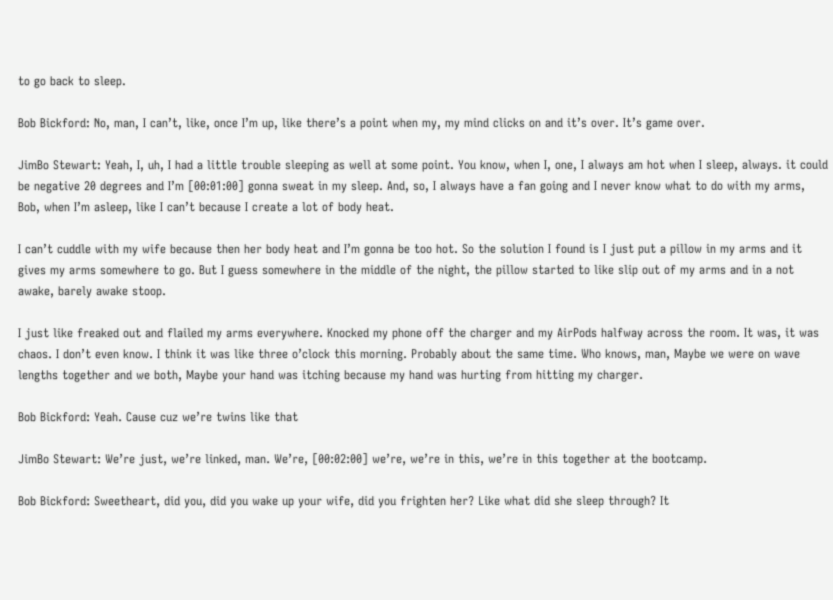to go back to sleep.

Bob Bickford: No, man, I can’t, like, once I’m up, like there’s a point when my, my mind clicks on and it’s over. It’s game over.

JimBo Stewart: Yeah, I, uh, I had a little trouble sleeping as well at some point. You know, when I, one, I always am hot when I sleep, always. it could be negative 20 degrees and I’m [00:01:00] gonna sweat in my sleep. And, so, I always have a fan going and I never know what to do with my arms, Bob, when I’m asleep, like I can’t because I create a lot of body heat.

I can’t cuddle with my wife because then her body heat and I’m gonna be too hot. So the solution I found is I just put a pillow in my arms and it gives my arms somewhere to go. But I guess somewhere in the middle of the night, the pillow started to like slip out of my arms and in a not awake, barely awake stoop.

I just like freaked out and flailed my arms everywhere. Knocked my phone off the charger and my AirPods halfway across the room. It was, it was chaos. I don’t even know. I think it was like three o’clock this morning. Probably about the same time. Who knows, man, Maybe we were on wave lengths together and we both, Maybe your hand was itching because my hand was hurting from hitting my charger.

Bob Bickford: Yeah. Cause cuz we’re twins like that

JimBo Stewart: We’re just, we’re linked, man. We’re, [00:02:00] we’re, we’re in this, we’re in this together at the bootcamp.

Bob Bickford: Sweetheart, did you, did you wake up your wife, did you frighten her? Like what did she sleep through? It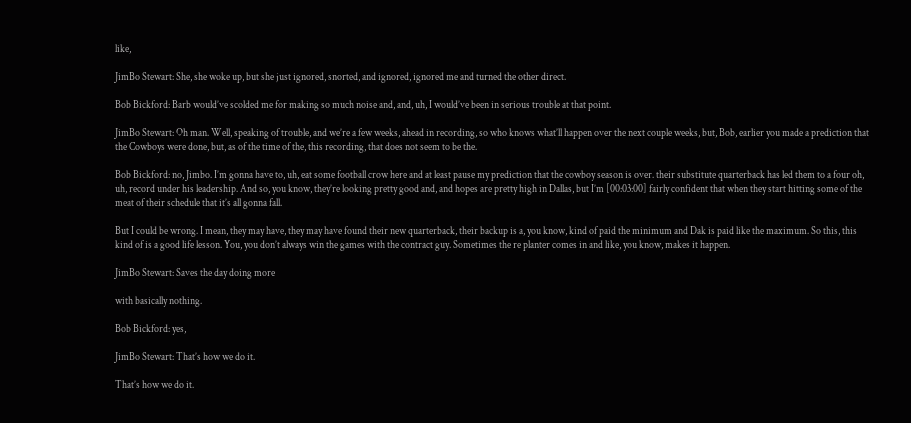like,

JimBo Stewart: She, she woke up, but she just ignored, snorted, and ignored, ignored me and turned the other direct.

Bob Bickford: Barb would’ve scolded me for making so much noise and, and, uh, I would’ve been in serious trouble at that point.

JimBo Stewart: Oh man. Well, speaking of trouble, and we’re a few weeks, ahead in recording, so who knows what’ll happen over the next couple weeks, but, Bob, earlier you made a prediction that the Cowboys were done, but, as of the time of the, this recording, that does not seem to be the.

Bob Bickford: no, Jimbo. I’m gonna have to, uh, eat some football crow here and at least pause my prediction that the cowboy season is over. their substitute quarterback has led them to a four oh, uh, record under his leadership. And so, you know, they’re looking pretty good and, and hopes are pretty high in Dallas, but I’m [00:03:00] fairly confident that when they start hitting some of the meat of their schedule that it’s all gonna fall.

But I could be wrong. I mean, they may have, they may have found their new quarterback, their backup is a, you know, kind of paid the minimum and Dak is paid like the maximum. So this, this kind of is a good life lesson. You, you don’t always win the games with the contract guy. Sometimes the re planter comes in and like, you know, makes it happen.

JimBo Stewart: Saves the day doing more

with basically nothing.

Bob Bickford: yes,

JimBo Stewart: That’s how we do it.

That’s how we do it.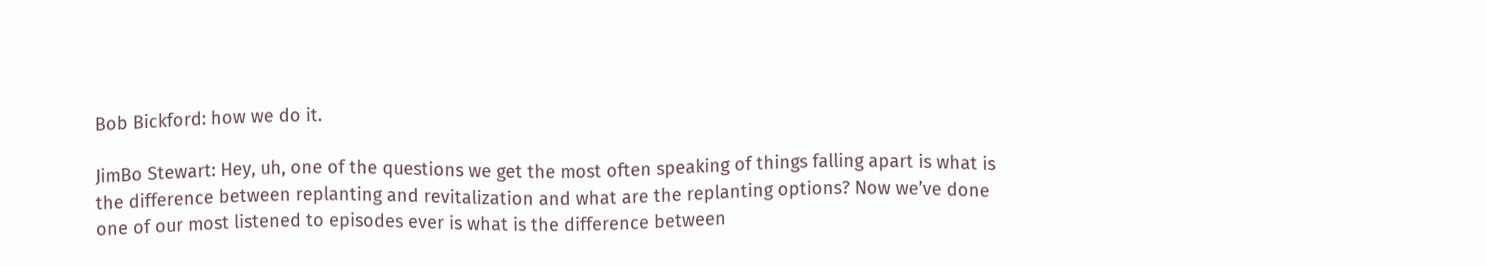Bob Bickford: how we do it.

JimBo Stewart: Hey, uh, one of the questions we get the most often speaking of things falling apart is what is the difference between replanting and revitalization and what are the replanting options? Now we’ve done one of our most listened to episodes ever is what is the difference between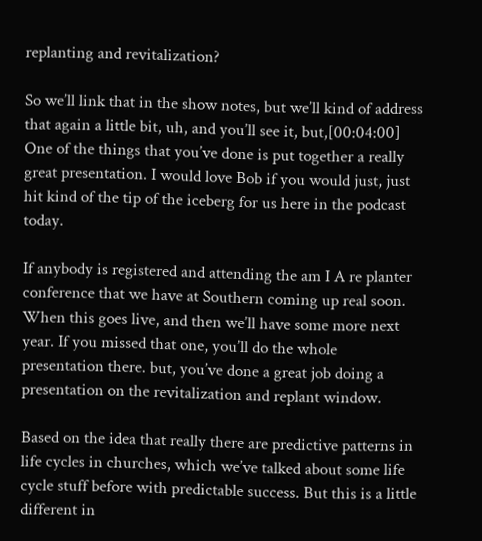replanting and revitalization?

So we’ll link that in the show notes, but we’ll kind of address that again a little bit, uh, and you’ll see it, but,[00:04:00] One of the things that you’ve done is put together a really great presentation. I would love Bob if you would just, just hit kind of the tip of the iceberg for us here in the podcast today.

If anybody is registered and attending the am I A re planter conference that we have at Southern coming up real soon. When this goes live, and then we’ll have some more next year. If you missed that one, you’ll do the whole presentation there. but, you’ve done a great job doing a presentation on the revitalization and replant window.

Based on the idea that really there are predictive patterns in life cycles in churches, which we’ve talked about some life cycle stuff before with predictable success. But this is a little different in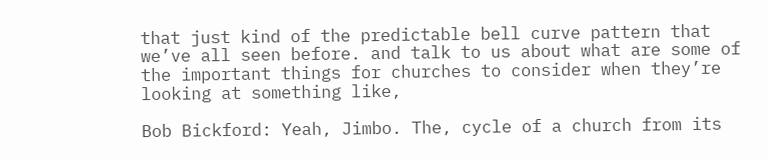that just kind of the predictable bell curve pattern that we’ve all seen before. and talk to us about what are some of the important things for churches to consider when they’re looking at something like,

Bob Bickford: Yeah, Jimbo. The, cycle of a church from its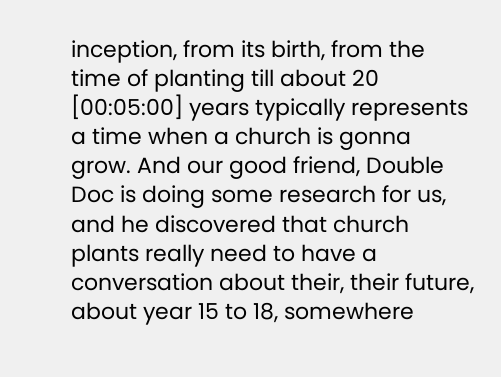inception, from its birth, from the time of planting till about 20 [00:05:00] years typically represents a time when a church is gonna grow. And our good friend, Double Doc is doing some research for us, and he discovered that church plants really need to have a conversation about their, their future, about year 15 to 18, somewhere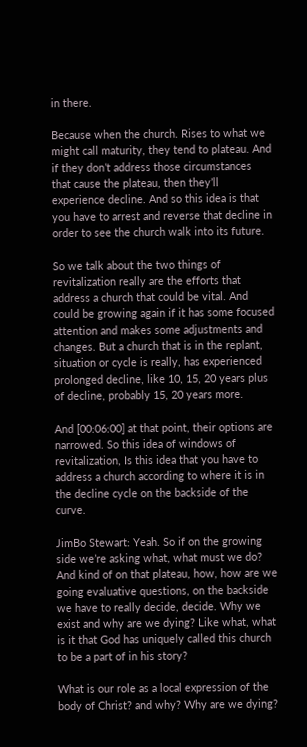in there.

Because when the church. Rises to what we might call maturity, they tend to plateau. And if they don’t address those circumstances that cause the plateau, then they’ll experience decline. And so this idea is that you have to arrest and reverse that decline in order to see the church walk into its future.

So we talk about the two things of revitalization really are the efforts that address a church that could be vital. And could be growing again if it has some focused attention and makes some adjustments and changes. But a church that is in the replant, situation or cycle is really, has experienced prolonged decline, like 10, 15, 20 years plus of decline, probably 15, 20 years more.

And [00:06:00] at that point, their options are narrowed. So this idea of windows of revitalization, Is this idea that you have to address a church according to where it is in the decline cycle on the backside of the curve.

JimBo Stewart: Yeah. So if on the growing side we’re asking what, what must we do? And kind of on that plateau, how, how are we going evaluative questions, on the backside we have to really decide, decide. Why we exist and why are we dying? Like what, what is it that God has uniquely called this church to be a part of in his story?

What is our role as a local expression of the body of Christ? and why? Why are we dying?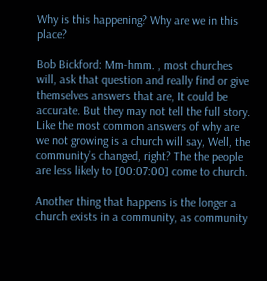Why is this happening? Why are we in this place?

Bob Bickford: Mm-hmm. , most churches will, ask that question and really find or give themselves answers that are, It could be accurate. But they may not tell the full story. Like the most common answers of why are we not growing is a church will say, Well, the community’s changed, right? The the people are less likely to [00:07:00] come to church.

Another thing that happens is the longer a church exists in a community, as community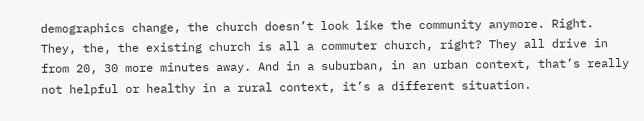demographics change, the church doesn’t look like the community anymore. Right. They, the, the existing church is all a commuter church, right? They all drive in from 20, 30 more minutes away. And in a suburban, in an urban context, that’s really not helpful or healthy in a rural context, it’s a different situation.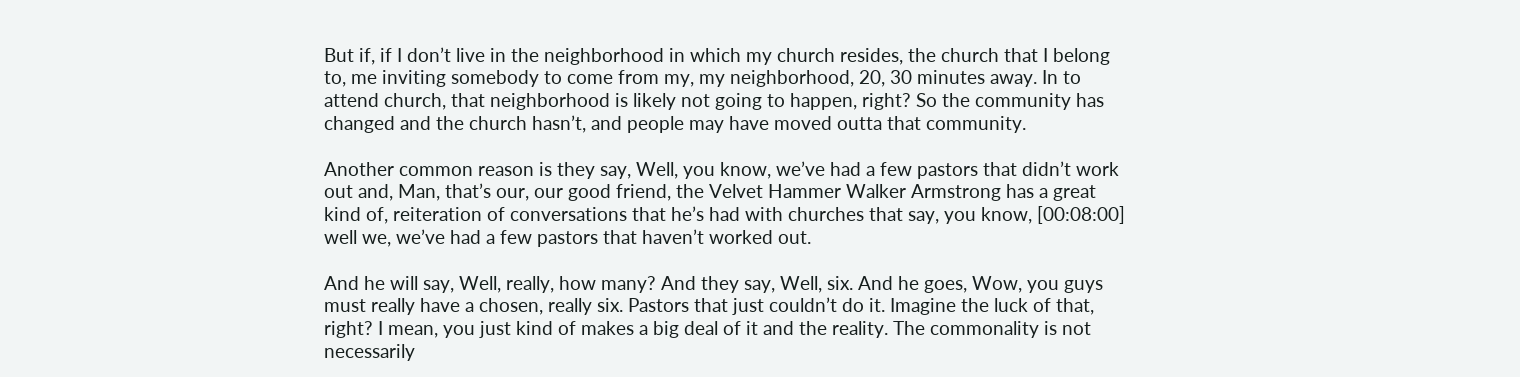But if, if I don’t live in the neighborhood in which my church resides, the church that I belong to, me inviting somebody to come from my, my neighborhood, 20, 30 minutes away. In to attend church, that neighborhood is likely not going to happen, right? So the community has changed and the church hasn’t, and people may have moved outta that community.

Another common reason is they say, Well, you know, we’ve had a few pastors that didn’t work out and, Man, that’s our, our good friend, the Velvet Hammer Walker Armstrong has a great kind of, reiteration of conversations that he’s had with churches that say, you know, [00:08:00] well we, we’ve had a few pastors that haven’t worked out.

And he will say, Well, really, how many? And they say, Well, six. And he goes, Wow, you guys must really have a chosen, really six. Pastors that just couldn’t do it. Imagine the luck of that, right? I mean, you just kind of makes a big deal of it and the reality. The commonality is not necessarily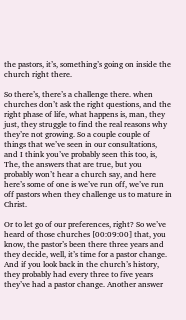the pastors, it’s, something’s going on inside the church right there.

So there’s, there’s a challenge there. when churches don’t ask the right questions, and the right phase of life, what happens is, man, they just, they struggle to find the real reasons why they’re not growing. So a couple couple of things that we’ve seen in our consultations, and I think you’ve probably seen this too, is, The, the answers that are true, but you probably won’t hear a church say, and here here’s some of one is we’ve run off, we’ve run off pastors when they challenge us to mature in Christ.

Or to let go of our preferences, right? So we’ve heard of those churches [00:09:00] that, you know, the pastor’s been there three years and they decide, well, it’s time for a pastor change. And if you look back in the church’s history, they probably had every three to five years they’ve had a pastor change. Another answer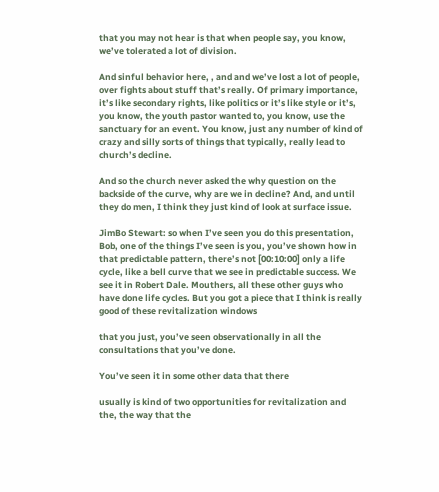that you may not hear is that when people say, you know, we’ve tolerated a lot of division.

And sinful behavior here, , and and we’ve lost a lot of people, over fights about stuff that’s really. Of primary importance, it’s like secondary rights, like politics or it’s like style or it’s, you know, the youth pastor wanted to, you know, use the sanctuary for an event. You know, just any number of kind of crazy and silly sorts of things that typically, really lead to church’s decline.

And so the church never asked the why question on the backside of the curve, why are we in decline? And, and until they do men, I think they just kind of look at surface issue.

JimBo Stewart: so when I’ve seen you do this presentation, Bob, one of the things I’ve seen is you, you’ve shown how in that predictable pattern, there’s not [00:10:00] only a life cycle, like a bell curve that we see in predictable success. We see it in Robert Dale. Mouthers, all these other guys who have done life cycles. But you got a piece that I think is really good of these revitalization windows

that you just, you’ve seen observationally in all the consultations that you’ve done.

You’ve seen it in some other data that there

usually is kind of two opportunities for revitalization and the, the way that the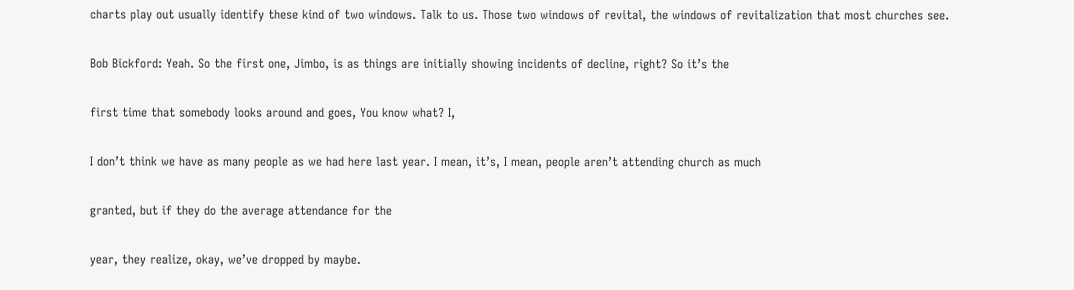charts play out usually identify these kind of two windows. Talk to us. Those two windows of revital, the windows of revitalization that most churches see.

Bob Bickford: Yeah. So the first one, Jimbo, is as things are initially showing incidents of decline, right? So it’s the

first time that somebody looks around and goes, You know what? I,

I don’t think we have as many people as we had here last year. I mean, it’s, I mean, people aren’t attending church as much

granted, but if they do the average attendance for the

year, they realize, okay, we’ve dropped by maybe.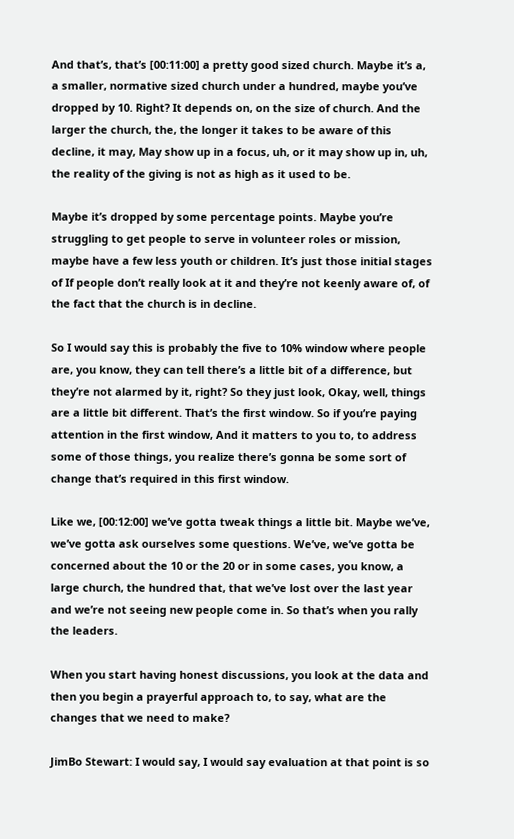And that’s, that’s [00:11:00] a pretty good sized church. Maybe it’s a, a smaller, normative sized church under a hundred, maybe you’ve dropped by 10. Right? It depends on, on the size of church. And the larger the church, the, the longer it takes to be aware of this decline, it may, May show up in a focus, uh, or it may show up in, uh, the reality of the giving is not as high as it used to be.

Maybe it’s dropped by some percentage points. Maybe you’re struggling to get people to serve in volunteer roles or mission, maybe have a few less youth or children. It’s just those initial stages of If people don’t really look at it and they’re not keenly aware of, of the fact that the church is in decline.

So I would say this is probably the five to 10% window where people are, you know, they can tell there’s a little bit of a difference, but they’re not alarmed by it, right? So they just look, Okay, well, things are a little bit different. That’s the first window. So if you’re paying attention in the first window, And it matters to you to, to address some of those things, you realize there’s gonna be some sort of change that’s required in this first window.

Like we, [00:12:00] we’ve gotta tweak things a little bit. Maybe we’ve, we’ve gotta ask ourselves some questions. We’ve, we’ve gotta be concerned about the 10 or the 20 or in some cases, you know, a large church, the hundred that, that we’ve lost over the last year and we’re not seeing new people come in. So that’s when you rally the leaders.

When you start having honest discussions, you look at the data and then you begin a prayerful approach to, to say, what are the changes that we need to make?

JimBo Stewart: I would say, I would say evaluation at that point is so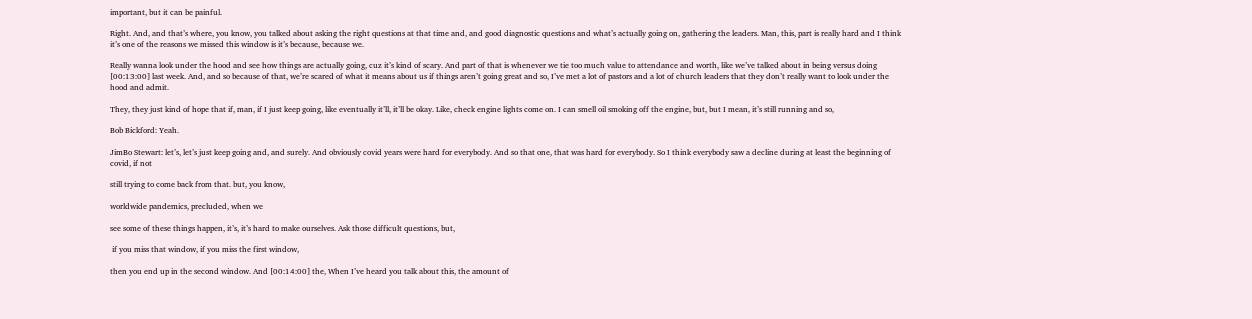important, but it can be painful.

Right. And, and that’s where, you know, you talked about asking the right questions at that time and, and good diagnostic questions and what’s actually going on, gathering the leaders. Man, this, part is really hard and I think it’s one of the reasons we missed this window is it’s because, because we.

Really wanna look under the hood and see how things are actually going, cuz it’s kind of scary. And part of that is whenever we tie too much value to attendance and worth, like we’ve talked about in being versus doing [00:13:00] last week. And, and so because of that, we’re scared of what it means about us if things aren’t going great and so, I’ve met a lot of pastors and a lot of church leaders that they don’t really want to look under the hood and admit.

They, they just kind of hope that if, man, if I just keep going, like eventually it’ll, it’ll be okay. Like, check engine lights come on. I can smell oil smoking off the engine, but, but I mean, it’s still running and so,

Bob Bickford: Yeah.

JimBo Stewart: let’s, let’s just keep going and, and surely. And obviously covid years were hard for everybody. And so that one, that was hard for everybody. So I think everybody saw a decline during at least the beginning of covid, if not

still trying to come back from that. but, you know,

worldwide pandemics, precluded, when we

see some of these things happen, it’s, it’s hard to make ourselves. Ask those difficult questions, but,

 if you miss that window, if you miss the first window,

then you end up in the second window. And [00:14:00] the, When I’ve heard you talk about this, the amount of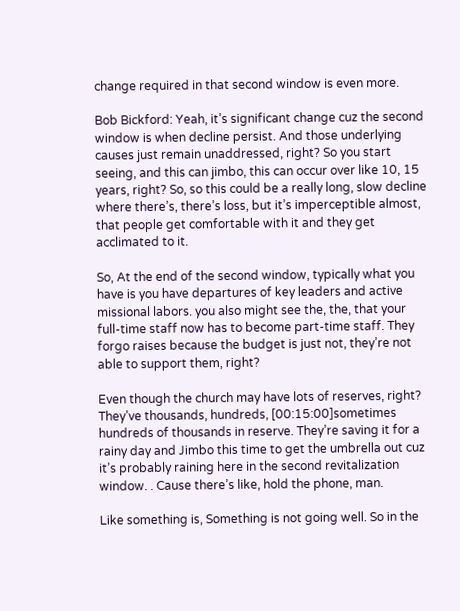change required in that second window is even more.

Bob Bickford: Yeah, it’s significant change cuz the second window is when decline persist. And those underlying causes just remain unaddressed, right? So you start seeing, and this can jimbo, this can occur over like 10, 15 years, right? So, so this could be a really long, slow decline where there’s, there’s loss, but it’s imperceptible almost, that people get comfortable with it and they get acclimated to it.

So, At the end of the second window, typically what you have is you have departures of key leaders and active missional labors. you also might see the, the, that your full-time staff now has to become part-time staff. They forgo raises because the budget is just not, they’re not able to support them, right?

Even though the church may have lots of reserves, right? They’ve thousands, hundreds, [00:15:00]sometimes hundreds of thousands in reserve. They’re saving it for a rainy day and Jimbo this time to get the umbrella out cuz it’s probably raining here in the second revitalization window. . Cause there’s like, hold the phone, man.

Like something is, Something is not going well. So in the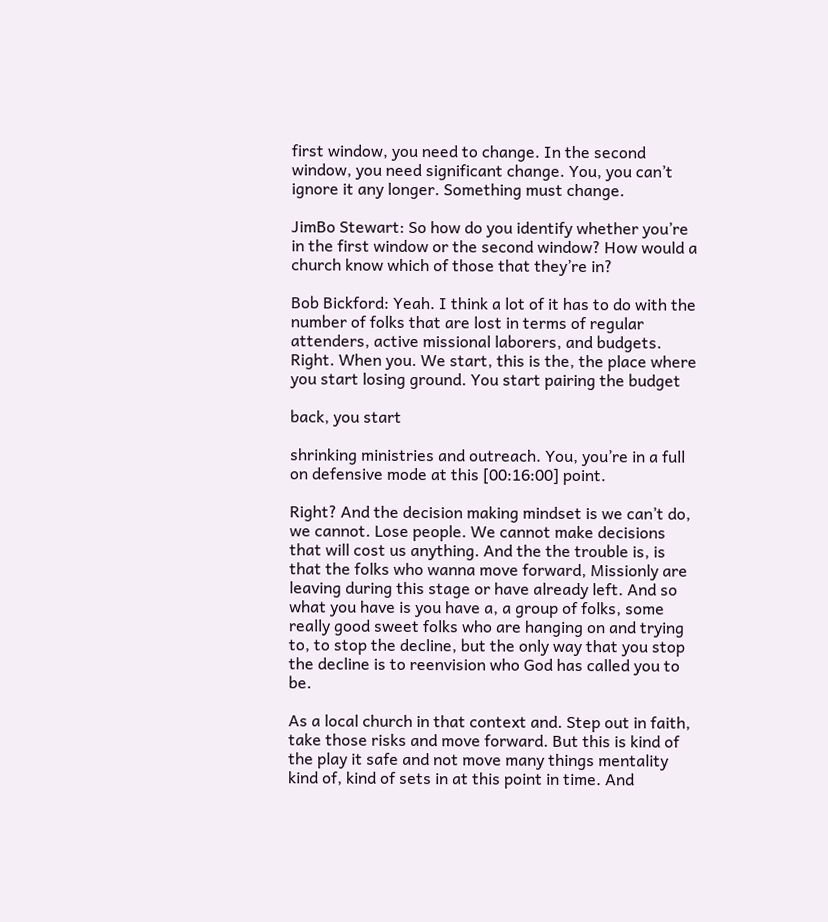first window, you need to change. In the second window, you need significant change. You, you can’t ignore it any longer. Something must change.

JimBo Stewart: So how do you identify whether you’re in the first window or the second window? How would a church know which of those that they’re in?

Bob Bickford: Yeah. I think a lot of it has to do with the number of folks that are lost in terms of regular attenders, active missional laborers, and budgets. Right. When you. We start, this is the, the place where you start losing ground. You start pairing the budget

back, you start

shrinking ministries and outreach. You, you’re in a full on defensive mode at this [00:16:00] point.

Right? And the decision making mindset is we can’t do, we cannot. Lose people. We cannot make decisions that will cost us anything. And the the trouble is, is that the folks who wanna move forward, Missionly are leaving during this stage or have already left. And so what you have is you have a, a group of folks, some really good sweet folks who are hanging on and trying to, to stop the decline, but the only way that you stop the decline is to reenvision who God has called you to be.

As a local church in that context and. Step out in faith, take those risks and move forward. But this is kind of the play it safe and not move many things mentality kind of, kind of sets in at this point in time. And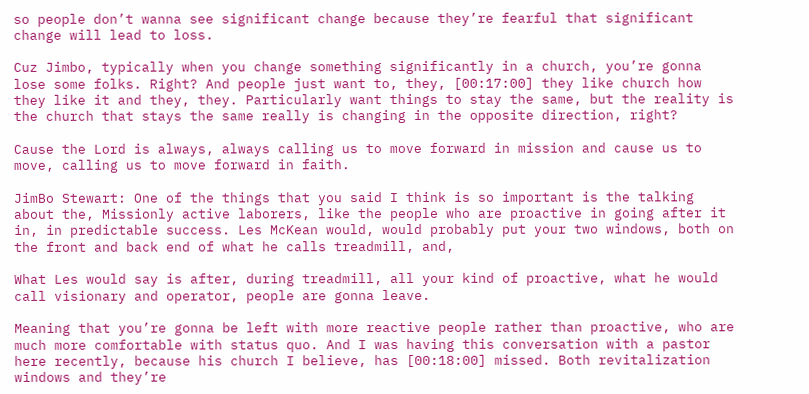so people don’t wanna see significant change because they’re fearful that significant change will lead to loss.

Cuz Jimbo, typically when you change something significantly in a church, you’re gonna lose some folks. Right? And people just want to, they, [00:17:00] they like church how they like it and they, they. Particularly want things to stay the same, but the reality is the church that stays the same really is changing in the opposite direction, right?

Cause the Lord is always, always calling us to move forward in mission and cause us to move, calling us to move forward in faith.

JimBo Stewart: One of the things that you said I think is so important is the talking about the, Missionly active laborers, like the people who are proactive in going after it in, in predictable success. Les McKean would, would probably put your two windows, both on the front and back end of what he calls treadmill, and,

What Les would say is after, during treadmill, all your kind of proactive, what he would call visionary and operator, people are gonna leave.

Meaning that you’re gonna be left with more reactive people rather than proactive, who are much more comfortable with status quo. And I was having this conversation with a pastor here recently, because his church I believe, has [00:18:00] missed. Both revitalization windows and they’re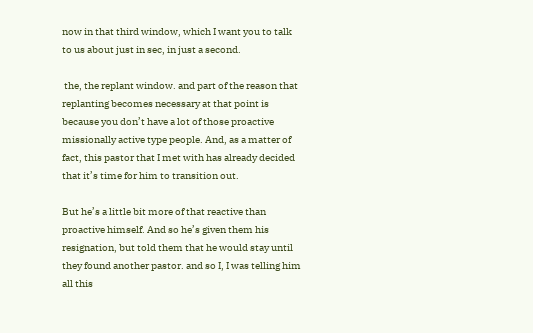now in that third window, which I want you to talk to us about just in sec, in just a second.

 the, the replant window. and part of the reason that replanting becomes necessary at that point is because you don’t have a lot of those proactive missionally active type people. And, as a matter of fact, this pastor that I met with has already decided that it’s time for him to transition out.

But he’s a little bit more of that reactive than proactive himself. And so he’s given them his resignation, but told them that he would stay until they found another pastor. and so I, I was telling him all this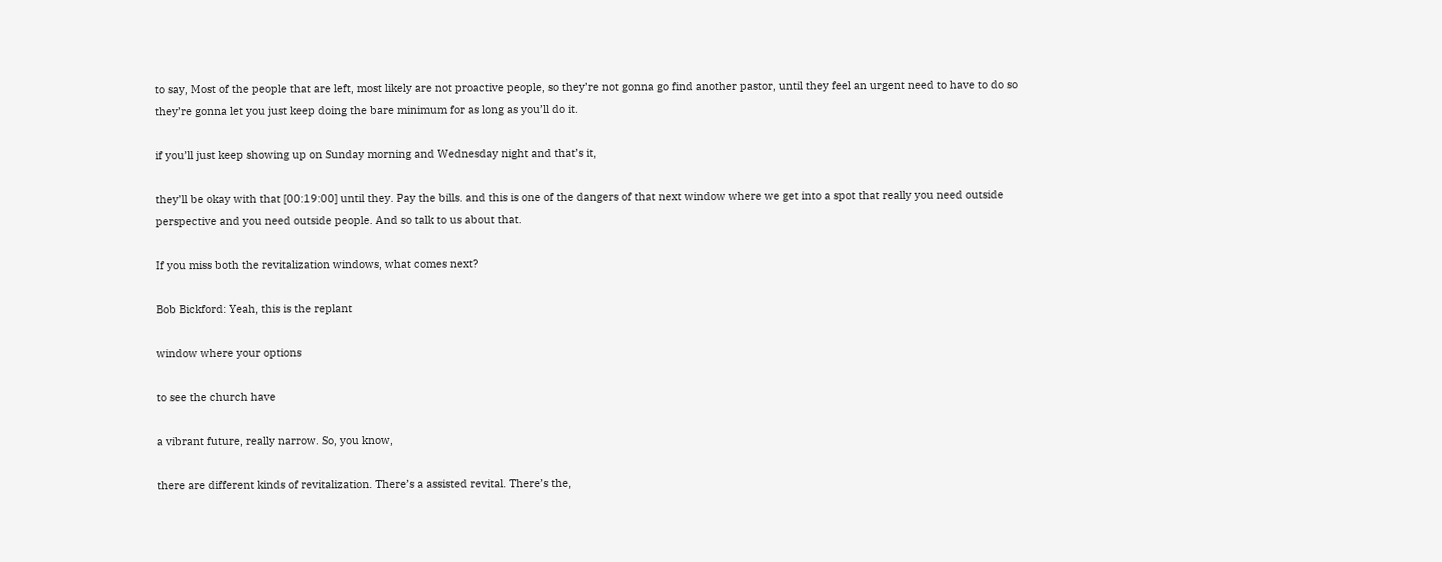to say, Most of the people that are left, most likely are not proactive people, so they’re not gonna go find another pastor, until they feel an urgent need to have to do so they’re gonna let you just keep doing the bare minimum for as long as you’ll do it.

if you’ll just keep showing up on Sunday morning and Wednesday night and that’s it,

they’ll be okay with that [00:19:00] until they. Pay the bills. and this is one of the dangers of that next window where we get into a spot that really you need outside perspective and you need outside people. And so talk to us about that.

If you miss both the revitalization windows, what comes next?

Bob Bickford: Yeah, this is the replant

window where your options

to see the church have

a vibrant future, really narrow. So, you know,

there are different kinds of revitalization. There’s a assisted revital. There’s the,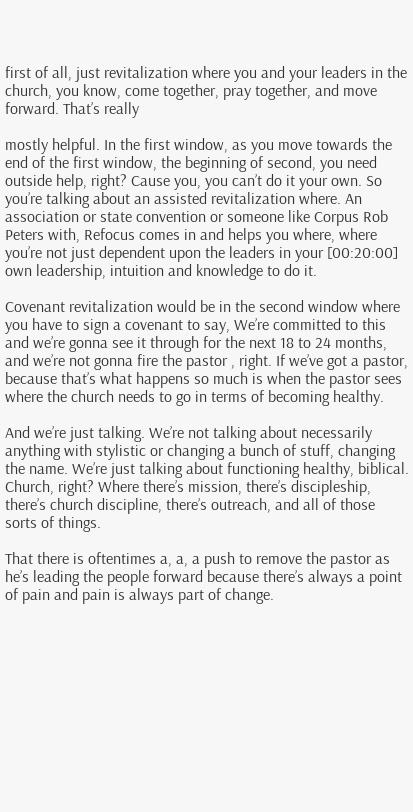first of all, just revitalization where you and your leaders in the church, you know, come together, pray together, and move forward. That’s really

mostly helpful. In the first window, as you move towards the end of the first window, the beginning of second, you need outside help, right? Cause you, you can’t do it your own. So you’re talking about an assisted revitalization where. An association or state convention or someone like Corpus Rob Peters with, Refocus comes in and helps you where, where you’re not just dependent upon the leaders in your [00:20:00] own leadership, intuition and knowledge to do it.

Covenant revitalization would be in the second window where you have to sign a covenant to say, We’re committed to this and we’re gonna see it through for the next 18 to 24 months, and we’re not gonna fire the pastor , right. If we’ve got a pastor, because that’s what happens so much is when the pastor sees where the church needs to go in terms of becoming healthy.

And we’re just talking. We’re not talking about necessarily anything with stylistic or changing a bunch of stuff, changing the name. We’re just talking about functioning healthy, biblical. Church, right? Where there’s mission, there’s discipleship, there’s church discipline, there’s outreach, and all of those sorts of things.

That there is oftentimes a, a, a push to remove the pastor as he’s leading the people forward because there’s always a point of pain and pain is always part of change.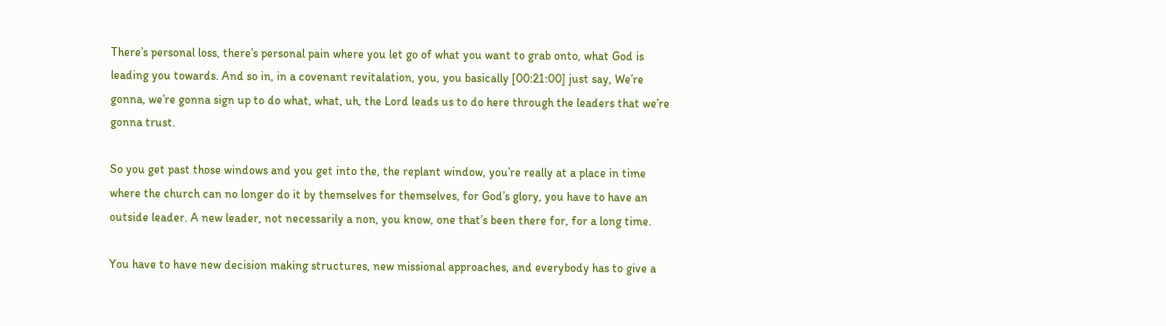There’s personal loss, there’s personal pain where you let go of what you want to grab onto, what God is leading you towards. And so in, in a covenant revitalation, you, you basically [00:21:00] just say, We’re gonna, we’re gonna sign up to do what, what, uh, the Lord leads us to do here through the leaders that we’re gonna trust.

So you get past those windows and you get into the, the replant window, you’re really at a place in time where the church can no longer do it by themselves for themselves, for God’s glory, you have to have an outside leader. A new leader, not necessarily a non, you know, one that’s been there for, for a long time.

You have to have new decision making structures, new missional approaches, and everybody has to give a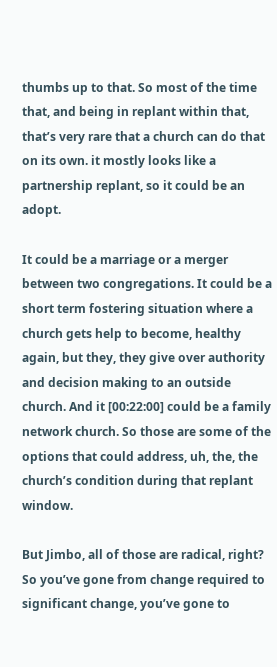thumbs up to that. So most of the time that, and being in replant within that, that’s very rare that a church can do that on its own. it mostly looks like a partnership replant, so it could be an adopt.

It could be a marriage or a merger between two congregations. It could be a short term fostering situation where a church gets help to become, healthy again, but they, they give over authority and decision making to an outside church. And it [00:22:00] could be a family network church. So those are some of the options that could address, uh, the, the church’s condition during that replant window.

But Jimbo, all of those are radical, right? So you’ve gone from change required to significant change, you’ve gone to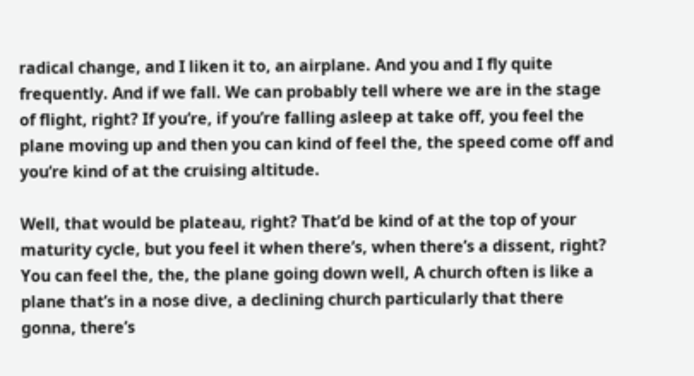radical change, and I liken it to, an airplane. And you and I fly quite frequently. And if we fall. We can probably tell where we are in the stage of flight, right? If you’re, if you’re falling asleep at take off, you feel the plane moving up and then you can kind of feel the, the speed come off and you’re kind of at the cruising altitude.

Well, that would be plateau, right? That’d be kind of at the top of your maturity cycle, but you feel it when there’s, when there’s a dissent, right? You can feel the, the, the plane going down well, A church often is like a plane that’s in a nose dive, a declining church particularly that there gonna, there’s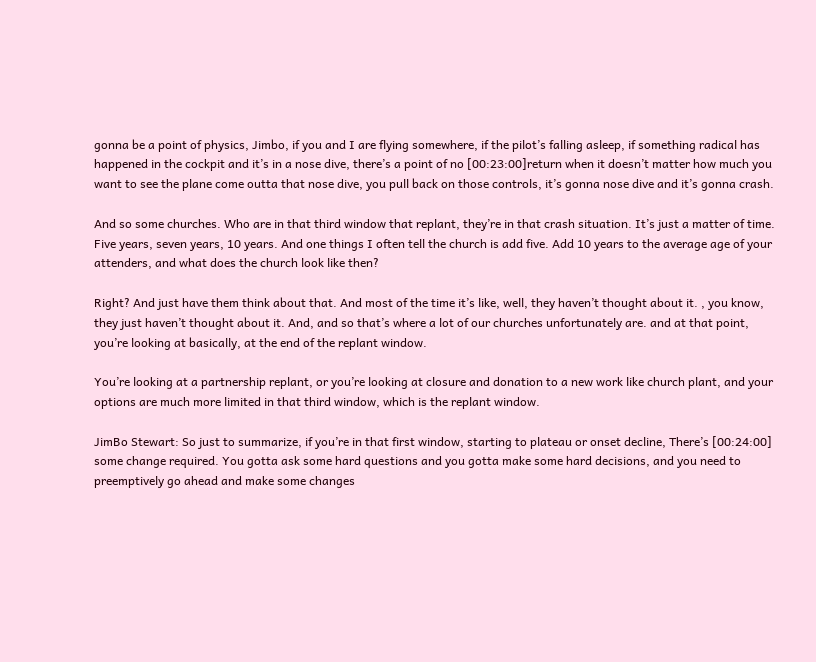gonna be a point of physics, Jimbo, if you and I are flying somewhere, if the pilot’s falling asleep, if something radical has happened in the cockpit and it’s in a nose dive, there’s a point of no [00:23:00]return when it doesn’t matter how much you want to see the plane come outta that nose dive, you pull back on those controls, it’s gonna nose dive and it’s gonna crash.

And so some churches. Who are in that third window that replant, they’re in that crash situation. It’s just a matter of time. Five years, seven years, 10 years. And one things I often tell the church is add five. Add 10 years to the average age of your attenders, and what does the church look like then?

Right? And just have them think about that. And most of the time it’s like, well, they haven’t thought about it. , you know, they just haven’t thought about it. And, and so that’s where a lot of our churches unfortunately are. and at that point, you’re looking at basically, at the end of the replant window.

You’re looking at a partnership replant, or you’re looking at closure and donation to a new work like church plant, and your options are much more limited in that third window, which is the replant window.

JimBo Stewart: So just to summarize, if you’re in that first window, starting to plateau or onset decline, There’s [00:24:00] some change required. You gotta ask some hard questions and you gotta make some hard decisions, and you need to preemptively go ahead and make some changes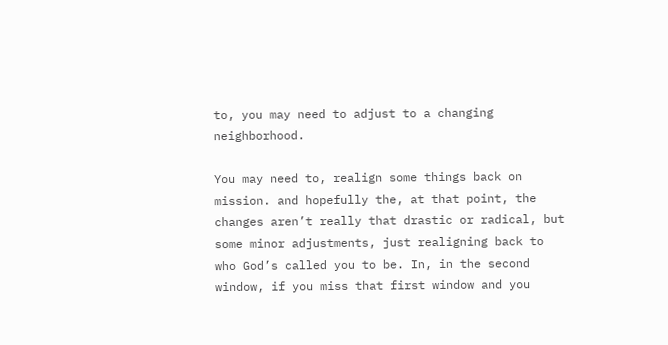to, you may need to adjust to a changing neighborhood.

You may need to, realign some things back on mission. and hopefully the, at that point, the changes aren’t really that drastic or radical, but some minor adjustments, just realigning back to who God’s called you to be. In, in the second window, if you miss that first window and you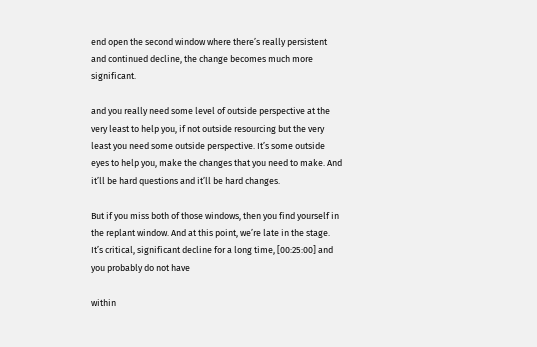end open the second window where there’s really persistent and continued decline, the change becomes much more significant.

and you really need some level of outside perspective at the very least to help you, if not outside resourcing but the very least you need some outside perspective. It’s some outside eyes to help you, make the changes that you need to make. And it’ll be hard questions and it’ll be hard changes.

But if you miss both of those windows, then you find yourself in the replant window. And at this point, we’re late in the stage. It’s critical, significant decline for a long time, [00:25:00] and you probably do not have

within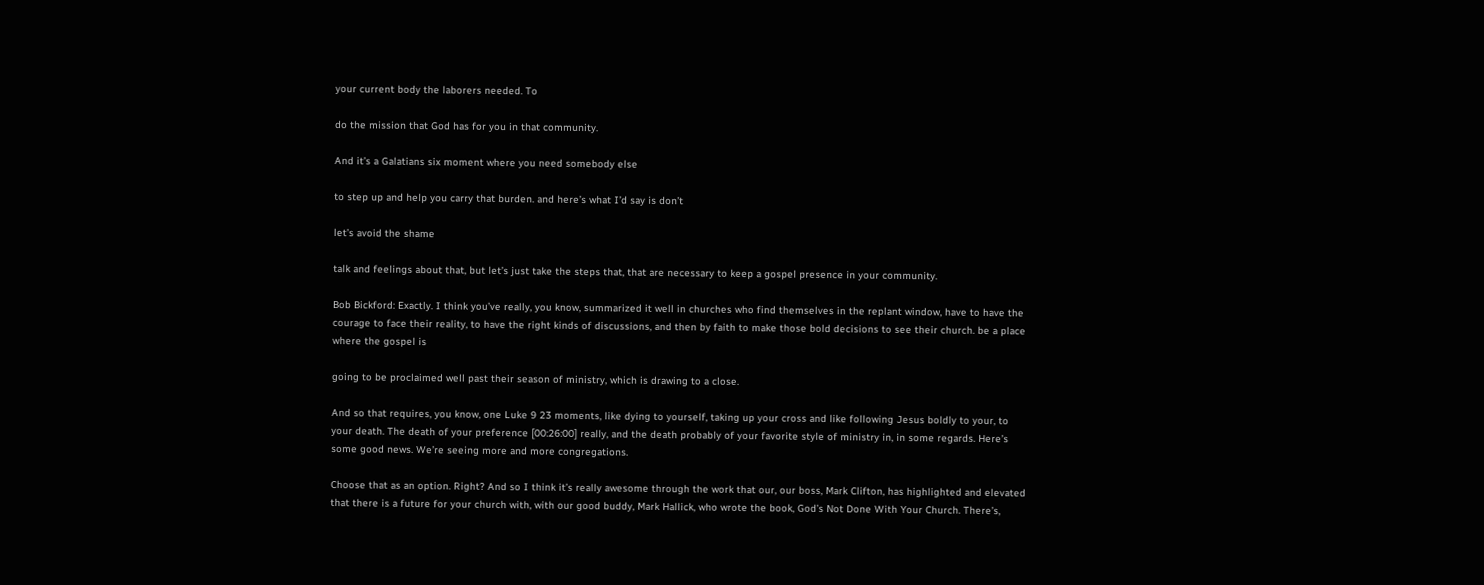your current body the laborers needed. To

do the mission that God has for you in that community.

And it’s a Galatians six moment where you need somebody else

to step up and help you carry that burden. and here’s what I’d say is don’t

let’s avoid the shame

talk and feelings about that, but let’s just take the steps that, that are necessary to keep a gospel presence in your community.

Bob Bickford: Exactly. I think you’ve really, you know, summarized it well in churches who find themselves in the replant window, have to have the courage to face their reality, to have the right kinds of discussions, and then by faith to make those bold decisions to see their church. be a place where the gospel is

going to be proclaimed well past their season of ministry, which is drawing to a close.

And so that requires, you know, one Luke 9 23 moments, like dying to yourself, taking up your cross and like following Jesus boldly to your, to your death. The death of your preference [00:26:00] really, and the death probably of your favorite style of ministry in, in some regards. Here’s some good news. We’re seeing more and more congregations.

Choose that as an option. Right? And so I think it’s really awesome through the work that our, our boss, Mark Clifton, has highlighted and elevated that there is a future for your church with, with our good buddy, Mark Hallick, who wrote the book, God’s Not Done With Your Church. There’s,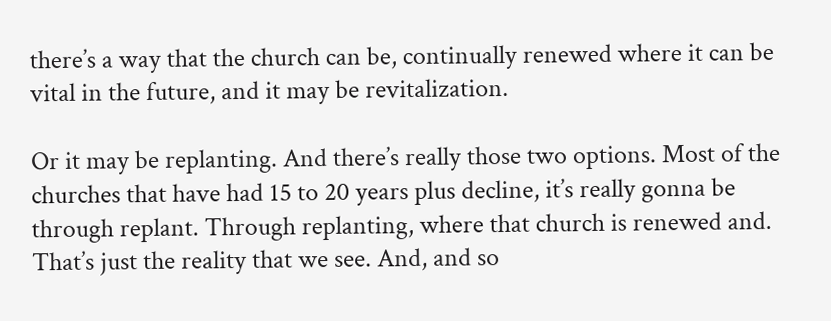there’s a way that the church can be, continually renewed where it can be vital in the future, and it may be revitalization.

Or it may be replanting. And there’s really those two options. Most of the churches that have had 15 to 20 years plus decline, it’s really gonna be through replant. Through replanting, where that church is renewed and. That’s just the reality that we see. And, and so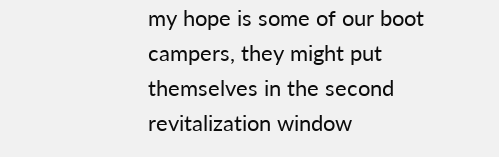my hope is some of our boot campers, they might put themselves in the second revitalization window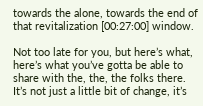towards the alone, towards the end of that revitalization [00:27:00] window.

Not too late for you, but here’s what, here’s what you’ve gotta be able to share with the, the, the folks there. It’s not just a little bit of change, it’s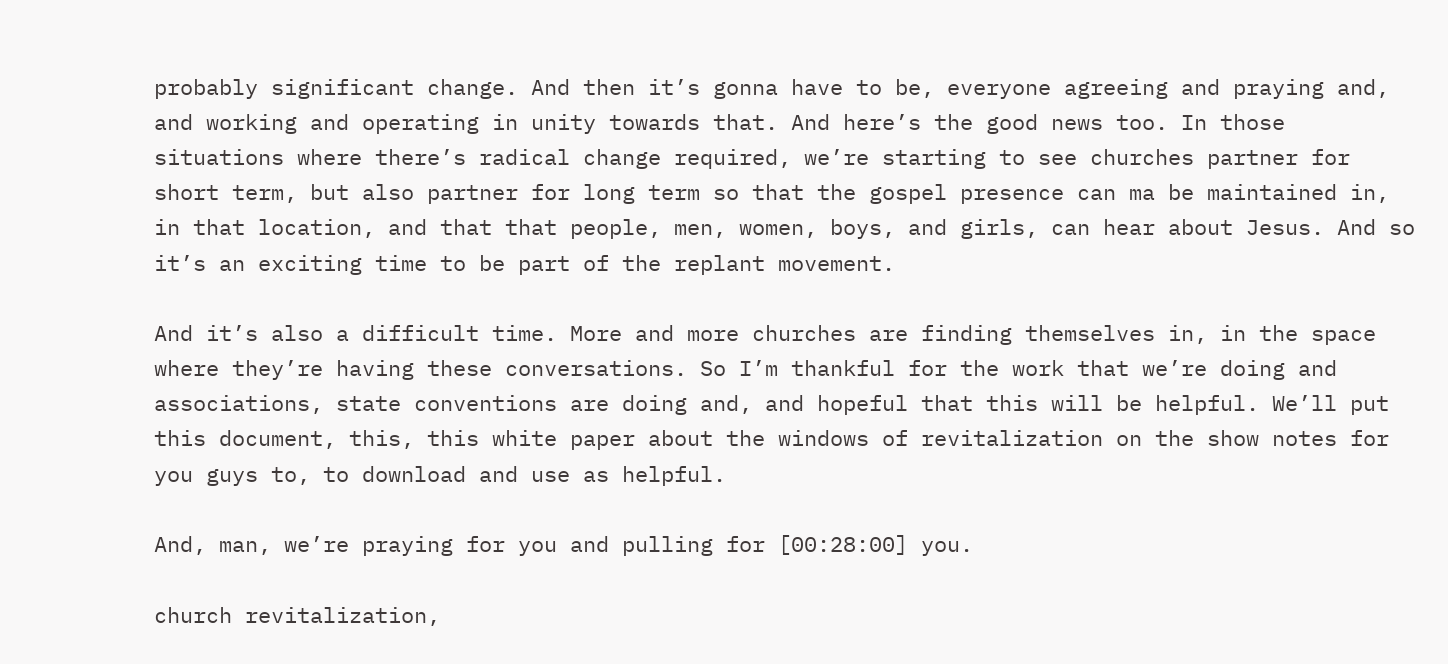probably significant change. And then it’s gonna have to be, everyone agreeing and praying and, and working and operating in unity towards that. And here’s the good news too. In those situations where there’s radical change required, we’re starting to see churches partner for short term, but also partner for long term so that the gospel presence can ma be maintained in, in that location, and that that people, men, women, boys, and girls, can hear about Jesus. And so it’s an exciting time to be part of the replant movement.

And it’s also a difficult time. More and more churches are finding themselves in, in the space where they’re having these conversations. So I’m thankful for the work that we’re doing and associations, state conventions are doing and, and hopeful that this will be helpful. We’ll put this document, this, this white paper about the windows of revitalization on the show notes for you guys to, to download and use as helpful.

And, man, we’re praying for you and pulling for [00:28:00] you.

church revitalization,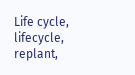Life cycle, lifecycle, replant,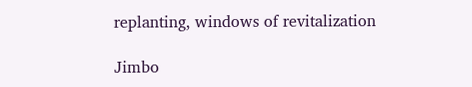replanting, windows of revitalization

Jimbo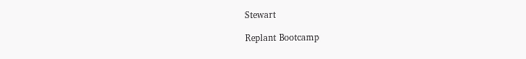Stewart

Replant Bootcamp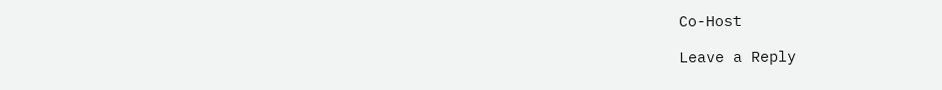Co-Host

Leave a Reply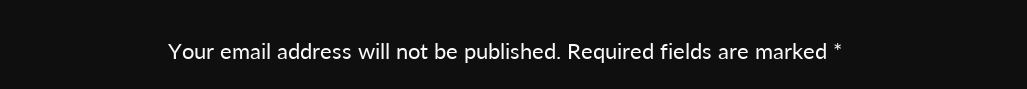Your email address will not be published. Required fields are marked *